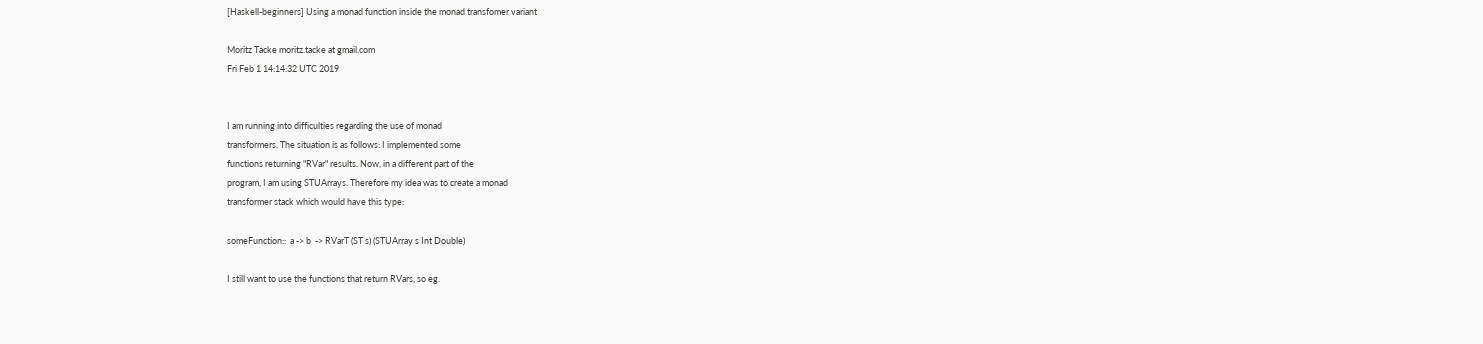[Haskell-beginners] Using a monad function inside the monad transfomer variant

Moritz Tacke moritz.tacke at gmail.com
Fri Feb 1 14:14:32 UTC 2019


I am running into difficulties regarding the use of monad
transformers. The situation is as follows: I implemented some
functions returning "RVar" results. Now, in a different part of the
program, I am using STUArrays. Therefore my idea was to create a monad
transformer stack which would have this type:

someFunction::  a -> b  -> RVarT (ST s) (STUArray s Int Double)

I still want to use the functions that return RVars, so eg.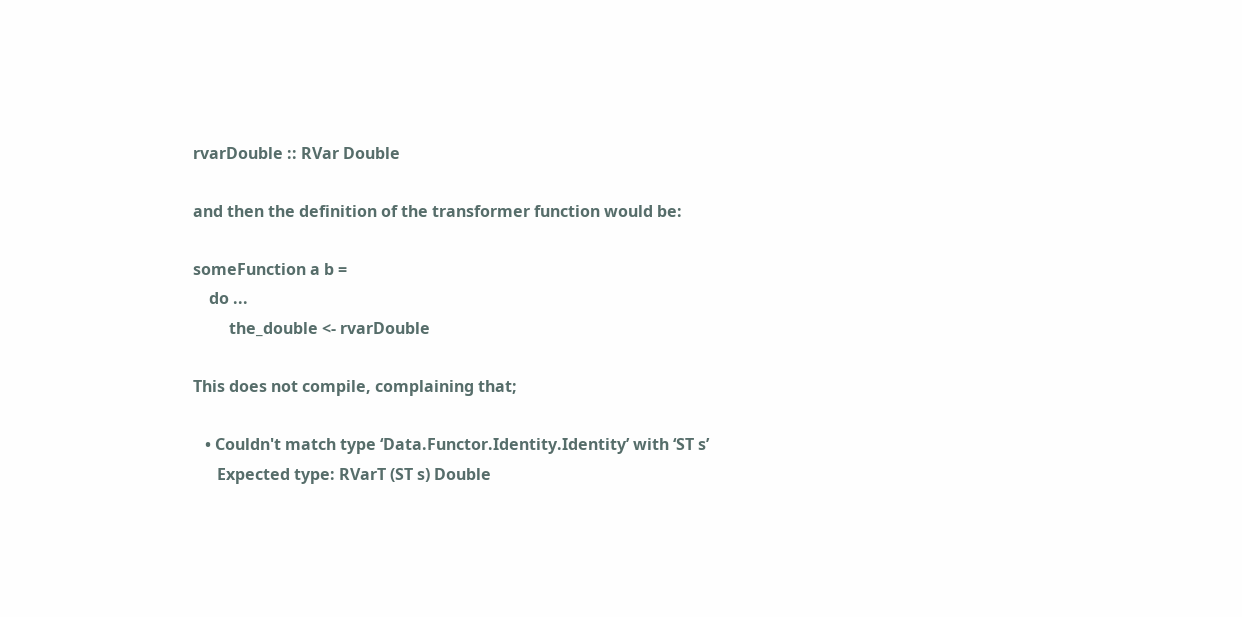rvarDouble :: RVar Double

and then the definition of the transformer function would be:

someFunction a b =
    do ...
         the_double <- rvarDouble

This does not compile, complaining that;

   • Couldn't match type ‘Data.Functor.Identity.Identity’ with ‘ST s’
      Expected type: RVarT (ST s) Double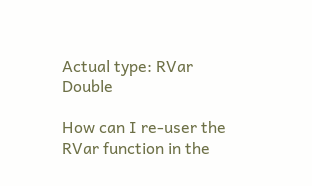Actual type: RVar Double

How can I re-user the RVar function in the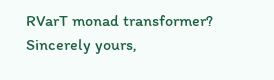RVarT monad transformer?
Sincerely yours,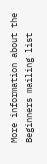More information about the Beginners mailing list